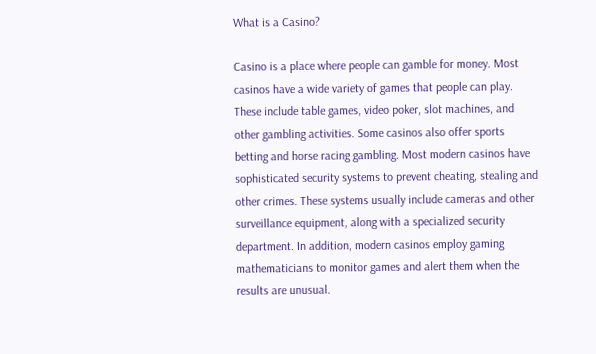What is a Casino?

Casino is a place where people can gamble for money. Most casinos have a wide variety of games that people can play. These include table games, video poker, slot machines, and other gambling activities. Some casinos also offer sports betting and horse racing gambling. Most modern casinos have sophisticated security systems to prevent cheating, stealing and other crimes. These systems usually include cameras and other surveillance equipment, along with a specialized security department. In addition, modern casinos employ gaming mathematicians to monitor games and alert them when the results are unusual.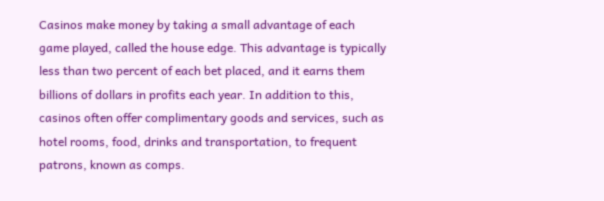Casinos make money by taking a small advantage of each game played, called the house edge. This advantage is typically less than two percent of each bet placed, and it earns them billions of dollars in profits each year. In addition to this, casinos often offer complimentary goods and services, such as hotel rooms, food, drinks and transportation, to frequent patrons, known as comps.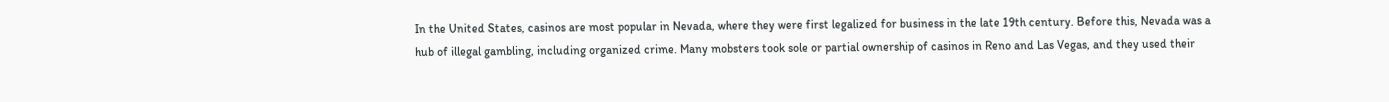In the United States, casinos are most popular in Nevada, where they were first legalized for business in the late 19th century. Before this, Nevada was a hub of illegal gambling, including organized crime. Many mobsters took sole or partial ownership of casinos in Reno and Las Vegas, and they used their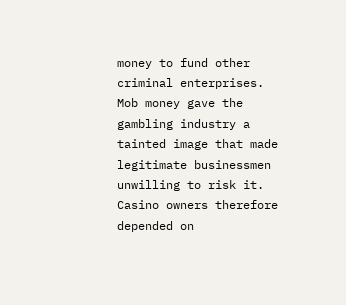money to fund other criminal enterprises. Mob money gave the gambling industry a tainted image that made legitimate businessmen unwilling to risk it. Casino owners therefore depended on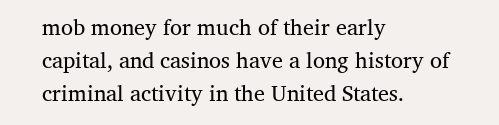mob money for much of their early capital, and casinos have a long history of criminal activity in the United States.